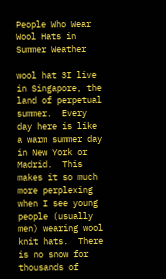People Who Wear Wool Hats in Summer Weather

wool hat 3I live in Singapore, the land of perpetual summer.  Every day here is like a warm summer day in New York or Madrid.  This makes it so much more perplexing when I see young people (usually men) wearing wool knit hats.  There is no snow for thousands of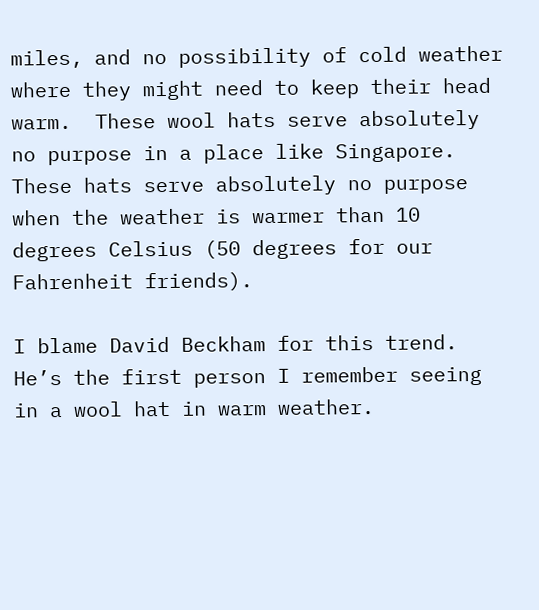miles, and no possibility of cold weather where they might need to keep their head warm.  These wool hats serve absolutely no purpose in a place like Singapore.  These hats serve absolutely no purpose when the weather is warmer than 10 degrees Celsius (50 degrees for our Fahrenheit friends).

I blame David Beckham for this trend.  He’s the first person I remember seeing in a wool hat in warm weather.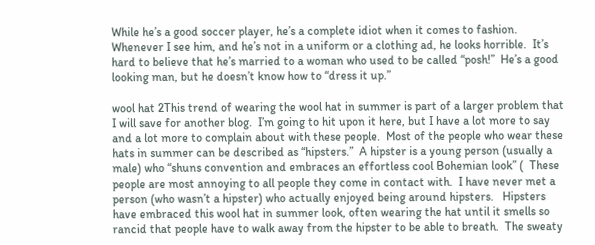While he’s a good soccer player, he’s a complete idiot when it comes to fashion.  Whenever I see him, and he’s not in a uniform or a clothing ad, he looks horrible.  It’s hard to believe that he’s married to a woman who used to be called “posh!”  He’s a good looking man, but he doesn’t know how to “dress it up.”

wool hat 2This trend of wearing the wool hat in summer is part of a larger problem that I will save for another blog.  I’m going to hit upon it here, but I have a lot more to say and a lot more to complain about with these people.  Most of the people who wear these hats in summer can be described as “hipsters.”  A hipster is a young person (usually a male) who “shuns convention and embraces an effortless cool Bohemian look” (  These people are most annoying to all people they come in contact with.  I have never met a person (who wasn’t a hipster) who actually enjoyed being around hipsters.   Hipsters have embraced this wool hat in summer look, often wearing the hat until it smells so rancid that people have to walk away from the hipster to be able to breath.  The sweaty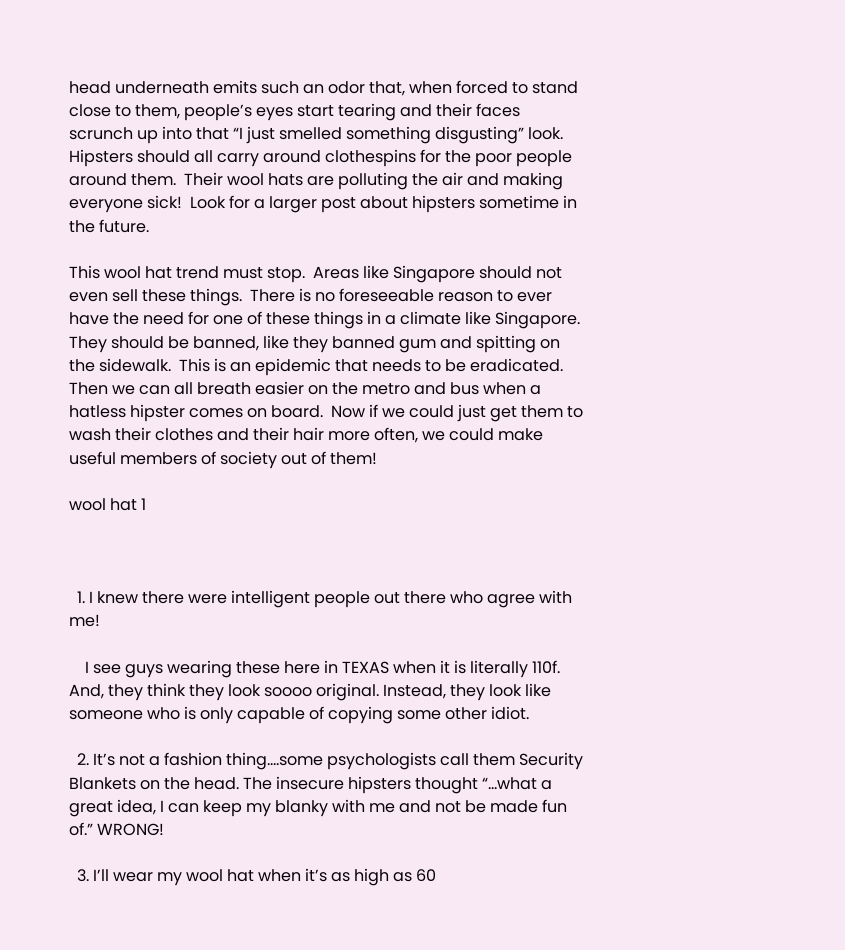head underneath emits such an odor that, when forced to stand close to them, people’s eyes start tearing and their faces scrunch up into that “I just smelled something disgusting” look.  Hipsters should all carry around clothespins for the poor people around them.  Their wool hats are polluting the air and making everyone sick!  Look for a larger post about hipsters sometime in the future.

This wool hat trend must stop.  Areas like Singapore should not even sell these things.  There is no foreseeable reason to ever have the need for one of these things in a climate like Singapore.  They should be banned, like they banned gum and spitting on the sidewalk.  This is an epidemic that needs to be eradicated.  Then we can all breath easier on the metro and bus when a hatless hipster comes on board.  Now if we could just get them to wash their clothes and their hair more often, we could make useful members of society out of them!

wool hat 1



  1. I knew there were intelligent people out there who agree with me!

    I see guys wearing these here in TEXAS when it is literally 110f. And, they think they look soooo original. Instead, they look like someone who is only capable of copying some other idiot.

  2. It’s not a fashion thing….some psychologists call them Security Blankets on the head. The insecure hipsters thought “…what a great idea, I can keep my blanky with me and not be made fun of.” WRONG!

  3. I’ll wear my wool hat when it’s as high as 60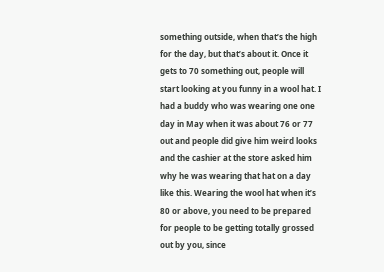something outside, when that’s the high for the day, but that’s about it. Once it gets to 70 something out, people will start looking at you funny in a wool hat. I had a buddy who was wearing one one day in May when it was about 76 or 77 out and people did give him weird looks and the cashier at the store asked him why he was wearing that hat on a day like this. Wearing the wool hat when it’s 80 or above, you need to be prepared for people to be getting totally grossed out by you, since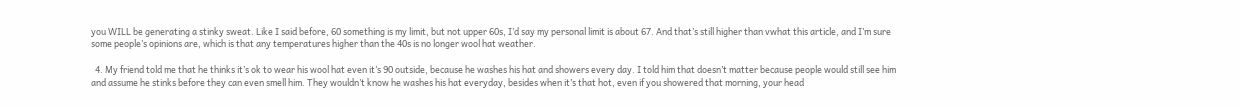you WILL be generating a stinky sweat. Like I said before, 60 something is my limit, but not upper 60s, I’d say my personal limit is about 67. And that’s still higher than vwhat this article, and I’m sure some people’s opinions are, which is that any temperatures higher than the 40s is no longer wool hat weather.

  4. My friend told me that he thinks it’s ok to wear his wool hat even it’s 90 outside, because he washes his hat and showers every day. I told him that doesn’t matter because people would still see him and assume he stinks before they can even smell him. They wouldn’t know he washes his hat everyday, besides when it’s that hot, even if you showered that morning, your head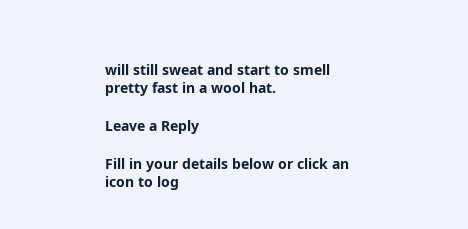will still sweat and start to smell pretty fast in a wool hat.

Leave a Reply

Fill in your details below or click an icon to log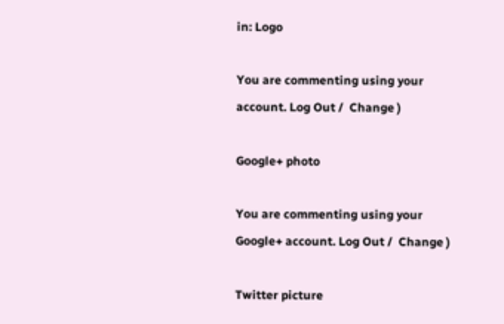in: Logo

You are commenting using your account. Log Out /  Change )

Google+ photo

You are commenting using your Google+ account. Log Out /  Change )

Twitter picture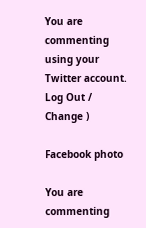You are commenting using your Twitter account. Log Out /  Change )

Facebook photo

You are commenting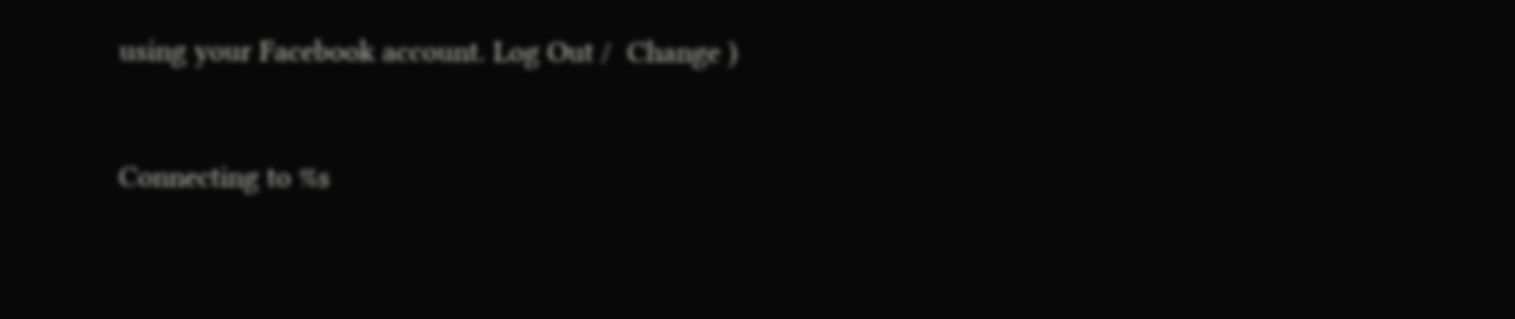using your Facebook account. Log Out /  Change )


Connecting to %s